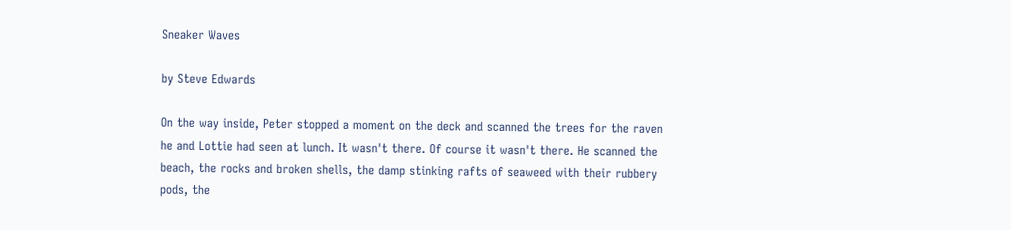Sneaker Waves

by Steve Edwards

On the way inside, Peter stopped a moment on the deck and scanned the trees for the raven he and Lottie had seen at lunch. It wasn't there. Of course it wasn't there. He scanned the beach, the rocks and broken shells, the damp stinking rafts of seaweed with their rubbery pods, the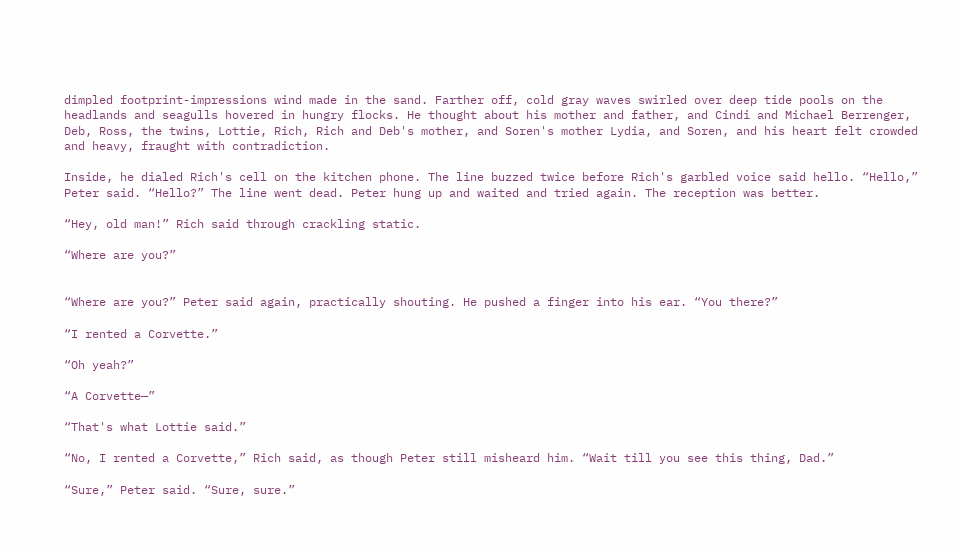dimpled footprint-impressions wind made in the sand. Farther off, cold gray waves swirled over deep tide pools on the headlands and seagulls hovered in hungry flocks. He thought about his mother and father, and Cindi and Michael Berrenger, Deb, Ross, the twins, Lottie, Rich, Rich and Deb's mother, and Soren's mother Lydia, and Soren, and his heart felt crowded and heavy, fraught with contradiction.

Inside, he dialed Rich's cell on the kitchen phone. The line buzzed twice before Rich's garbled voice said hello. “Hello,” Peter said. “Hello?” The line went dead. Peter hung up and waited and tried again. The reception was better.

“Hey, old man!” Rich said through crackling static.

“Where are you?”


“Where are you?” Peter said again, practically shouting. He pushed a finger into his ear. “You there?”

“I rented a Corvette.”

“Oh yeah?”

“A Corvette—”

“That's what Lottie said.”

“No, I rented a Corvette,” Rich said, as though Peter still misheard him. “Wait till you see this thing, Dad.”

“Sure,” Peter said. “Sure, sure.”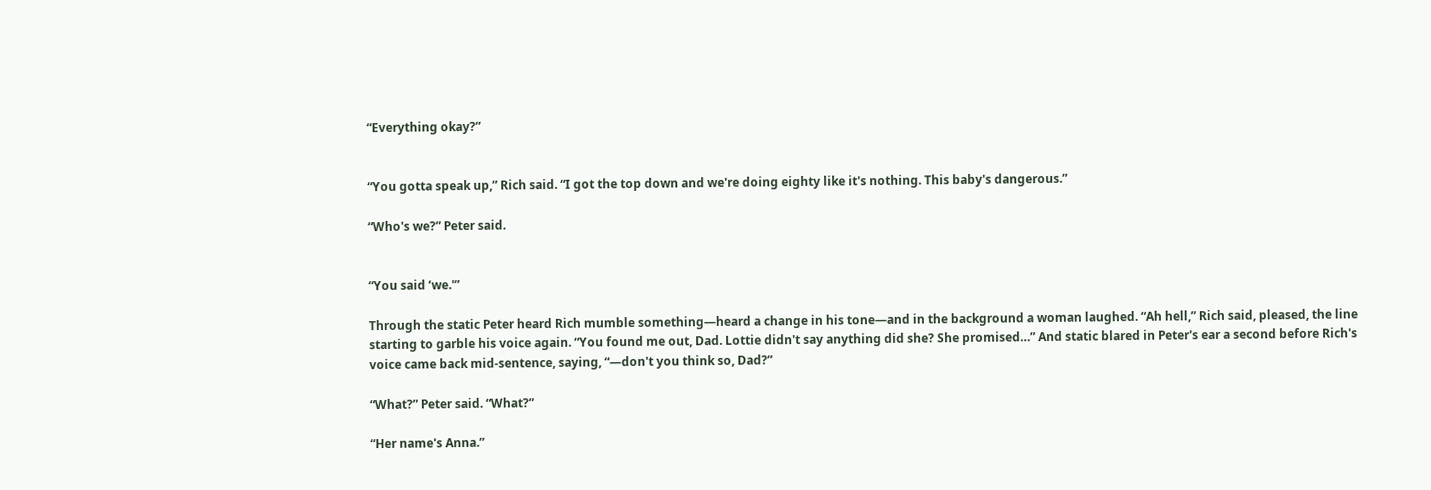“Everything okay?”


“You gotta speak up,” Rich said. “I got the top down and we're doing eighty like it's nothing. This baby's dangerous.”

“Who's we?” Peter said.


“You said ‘we.'”

Through the static Peter heard Rich mumble something—heard a change in his tone—and in the background a woman laughed. “Ah hell,” Rich said, pleased, the line starting to garble his voice again. “You found me out, Dad. Lottie didn't say anything did she? She promised…” And static blared in Peter's ear a second before Rich's voice came back mid-sentence, saying, “—don't you think so, Dad?”

“What?” Peter said. “What?”

“Her name's Anna.”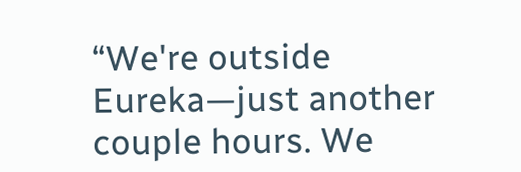“We're outside Eureka—just another couple hours. We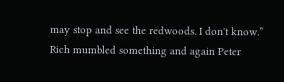may stop and see the redwoods. I don't know.” Rich mumbled something and again Peter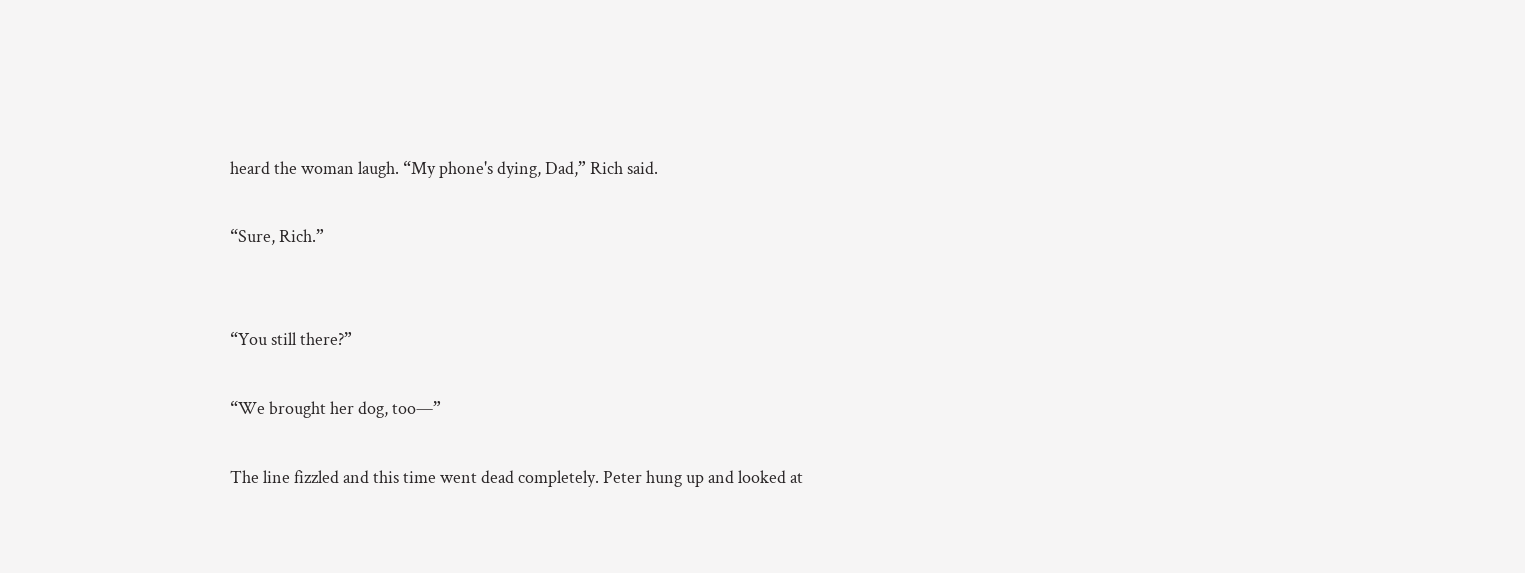heard the woman laugh. “My phone's dying, Dad,” Rich said.

“Sure, Rich.”


“You still there?”

“We brought her dog, too—”

The line fizzled and this time went dead completely. Peter hung up and looked at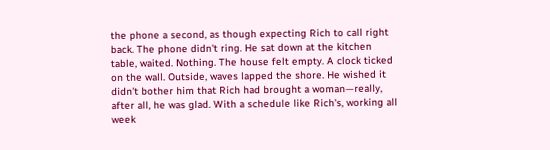the phone a second, as though expecting Rich to call right back. The phone didn't ring. He sat down at the kitchen table, waited. Nothing. The house felt empty. A clock ticked on the wall. Outside, waves lapped the shore. He wished it didn't bother him that Rich had brought a woman—really, after all, he was glad. With a schedule like Rich's, working all week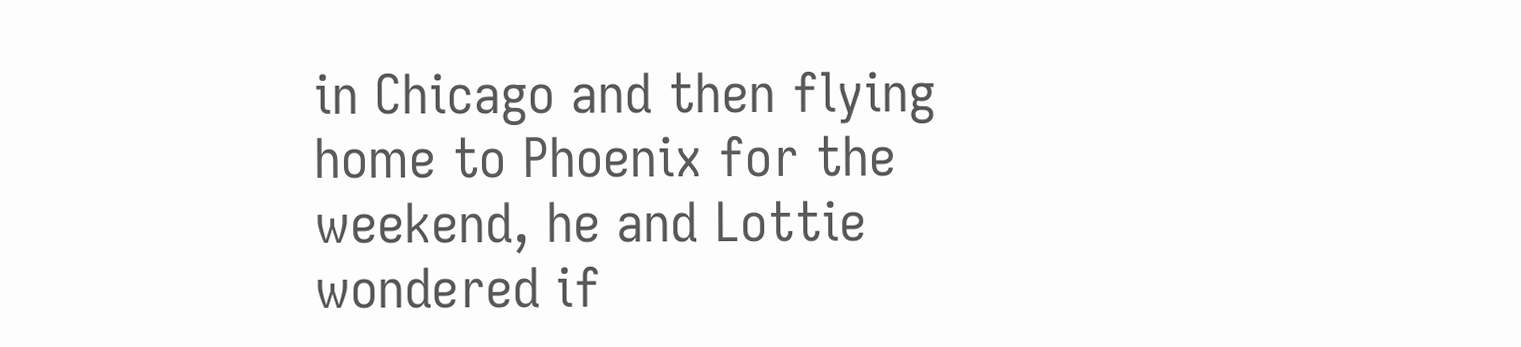in Chicago and then flying home to Phoenix for the weekend, he and Lottie wondered if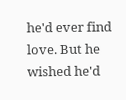he'd ever find love. But he wished he'd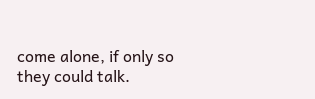come alone, if only so they could talk.